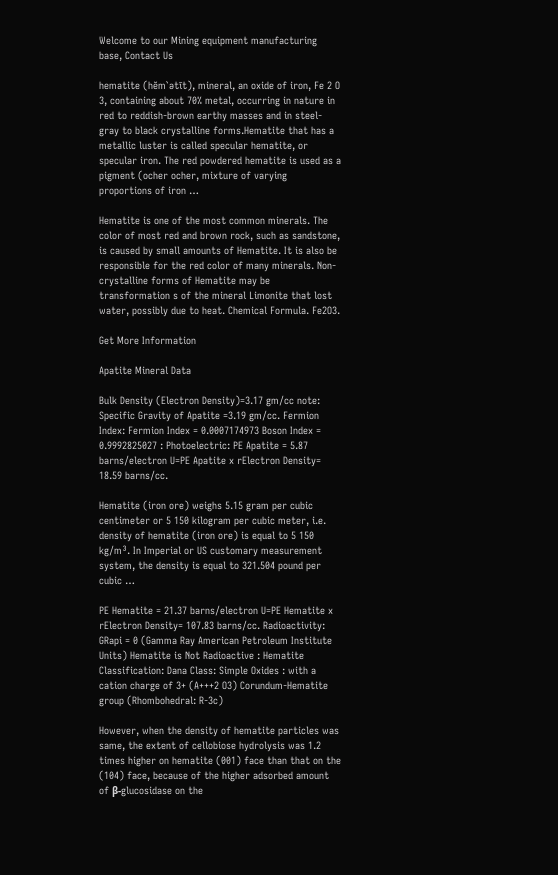Welcome to our Mining equipment manufacturing base, Contact Us

hematite (hĕm`ətīt), mineral, an oxide of iron, Fe 2 O 3, containing about 70% metal, occurring in nature in red to reddish-brown earthy masses and in steel-gray to black crystalline forms.Hematite that has a metallic luster is called specular hematite, or specular iron. The red powdered hematite is used as a pigment (ocher ocher, mixture of varying proportions of iron …

Hematite is one of the most common minerals. The color of most red and brown rock, such as sandstone, is caused by small amounts of Hematite. It is also be responsible for the red color of many minerals. Non-crystalline forms of Hematite may be transformation s of the mineral Limonite that lost water, possibly due to heat. Chemical Formula. Fe2O3.

Get More Information

Apatite Mineral Data

Bulk Density (Electron Density)=3.17 gm/cc note: Specific Gravity of Apatite =3.19 gm/cc. Fermion Index: Fermion Index = 0.0007174973 Boson Index = 0.9992825027 : Photoelectric: PE Apatite = 5.87 barns/electron U=PE Apatite x rElectron Density= 18.59 barns/cc.

Hematite (iron ore) weighs 5.15 gram per cubic centimeter or 5 150 kilogram per cubic meter, i.e. density of hematite (iron ore) is equal to 5 150 kg/m³. In Imperial or US customary measurement system, the density is equal to 321.504 pound per cubic …

PE Hematite = 21.37 barns/electron U=PE Hematite x rElectron Density= 107.83 barns/cc. Radioactivity: GRapi = 0 (Gamma Ray American Petroleum Institute Units) Hematite is Not Radioactive : Hematite Classification: Dana Class: Simple Oxides : with a cation charge of 3+ (A+++2 O3) Corundum-Hematite group (Rhombohedral: R-3c)

However, when the density of hematite particles was same, the extent of cellobiose hydrolysis was 1.2 times higher on hematite (001) face than that on the (104) face, because of the higher adsorbed amount of β-glucosidase on the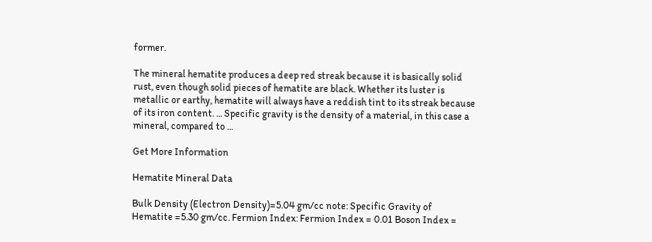former.

The mineral hematite produces a deep red streak because it is basically solid rust, even though solid pieces of hematite are black. Whether its luster is metallic or earthy, hematite will always have a reddish tint to its streak because of its iron content. ... Specific gravity is the density of a material, in this case a mineral, compared to ...

Get More Information

Hematite Mineral Data

Bulk Density (Electron Density)=5.04 gm/cc note: Specific Gravity of Hematite =5.30 gm/cc. Fermion Index: Fermion Index = 0.01 Boson Index =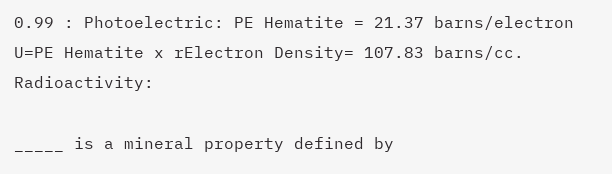0.99 : Photoelectric: PE Hematite = 21.37 barns/electron U=PE Hematite x rElectron Density= 107.83 barns/cc. Radioactivity:

_____ is a mineral property defined by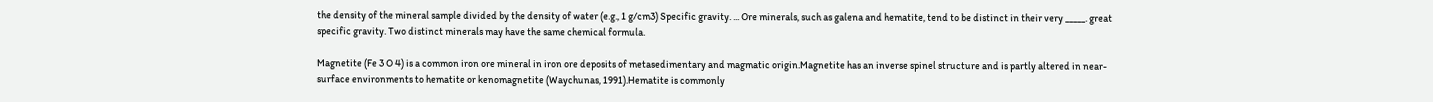the density of the mineral sample divided by the density of water (e.g., 1 g/cm3) Specific gravity. ... Ore minerals, such as galena and hematite, tend to be distinct in their very _____. great specific gravity. Two distinct minerals may have the same chemical formula.

Magnetite (Fe 3 O 4) is a common iron ore mineral in iron ore deposits of metasedimentary and magmatic origin.Magnetite has an inverse spinel structure and is partly altered in near-surface environments to hematite or kenomagnetite (Waychunas, 1991).Hematite is commonly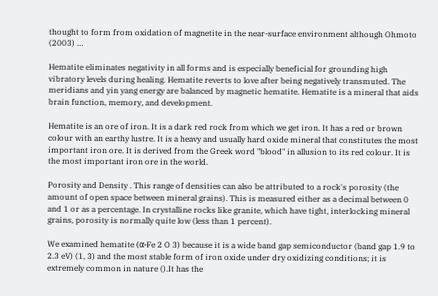thought to form from oxidation of magnetite in the near-surface environment although Ohmoto (2003) …

Hematite eliminates negativity in all forms and is especially beneficial for grounding high vibratory levels during healing. Hematite reverts to love after being negatively transmuted. The meridians and yin yang energy are balanced by magnetic hematite. Hematite is a mineral that aids brain function, memory, and development.

Hematite is an ore of iron. It is a dark red rock from which we get iron. It has a red or brown colour with an earthy lustre. It is a heavy and usually hard oxide mineral that constitutes the most important iron ore. It is derived from the Greek word "blood" in allusion to its red colour. It is the most important iron ore in the world.

Porosity and Density . This range of densities can also be attributed to a rock's porosity (the amount of open space between mineral grains). This is measured either as a decimal between 0 and 1 or as a percentage. In crystalline rocks like granite, which have tight, interlocking mineral grains, porosity is normally quite low (less than 1 percent).

We examined hematite (α-Fe 2 O 3) because it is a wide band gap semiconductor (band gap 1.9 to 2.3 eV) (1, 3) and the most stable form of iron oxide under dry oxidizing conditions; it is extremely common in nature ().It has the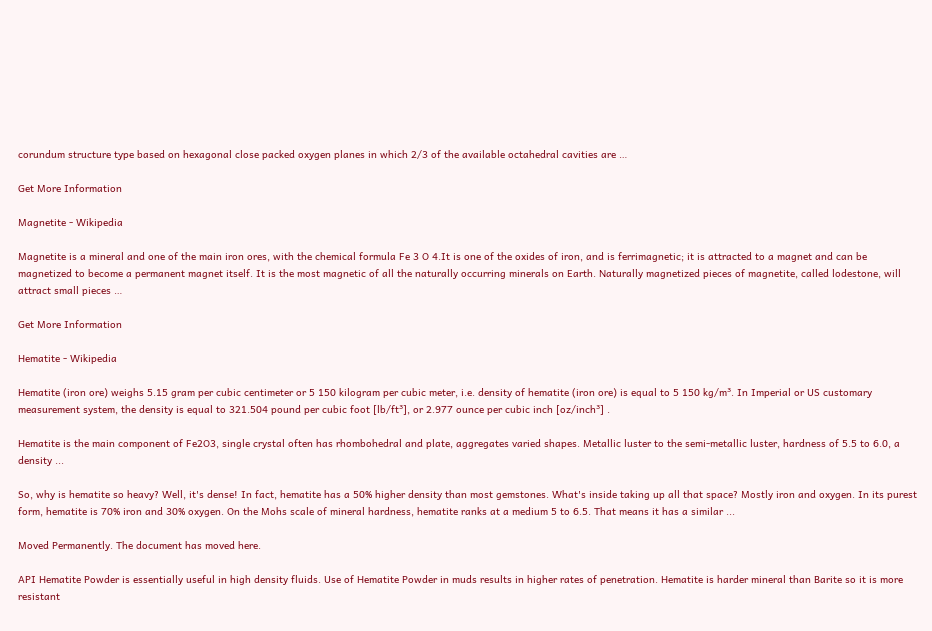corundum structure type based on hexagonal close packed oxygen planes in which 2/3 of the available octahedral cavities are …

Get More Information

Magnetite - Wikipedia

Magnetite is a mineral and one of the main iron ores, with the chemical formula Fe 3 O 4.It is one of the oxides of iron, and is ferrimagnetic; it is attracted to a magnet and can be magnetized to become a permanent magnet itself. It is the most magnetic of all the naturally occurring minerals on Earth. Naturally magnetized pieces of magnetite, called lodestone, will attract small pieces …

Get More Information

Hematite - Wikipedia

Hematite (iron ore) weighs 5.15 gram per cubic centimeter or 5 150 kilogram per cubic meter, i.e. density of hematite (iron ore) is equal to 5 150 kg/m³. In Imperial or US customary measurement system, the density is equal to 321.504 pound per cubic foot [lb/ft³], or 2.977 ounce per cubic inch [oz/inch³] .

Hematite is the main component of Fe2O3, single crystal often has rhombohedral and plate, aggregates varied shapes. Metallic luster to the semi-metallic luster, hardness of 5.5 to 6.0, a density ...

So, why is hematite so heavy? Well, it's dense! In fact, hematite has a 50% higher density than most gemstones. What's inside taking up all that space? Mostly iron and oxygen. In its purest form, hematite is 70% iron and 30% oxygen. On the Mohs scale of mineral hardness, hematite ranks at a medium 5 to 6.5. That means it has a similar ...

Moved Permanently. The document has moved here.

API Hematite Powder is essentially useful in high density fluids. Use of Hematite Powder in muds results in higher rates of penetration. Hematite is harder mineral than Barite so it is more resistant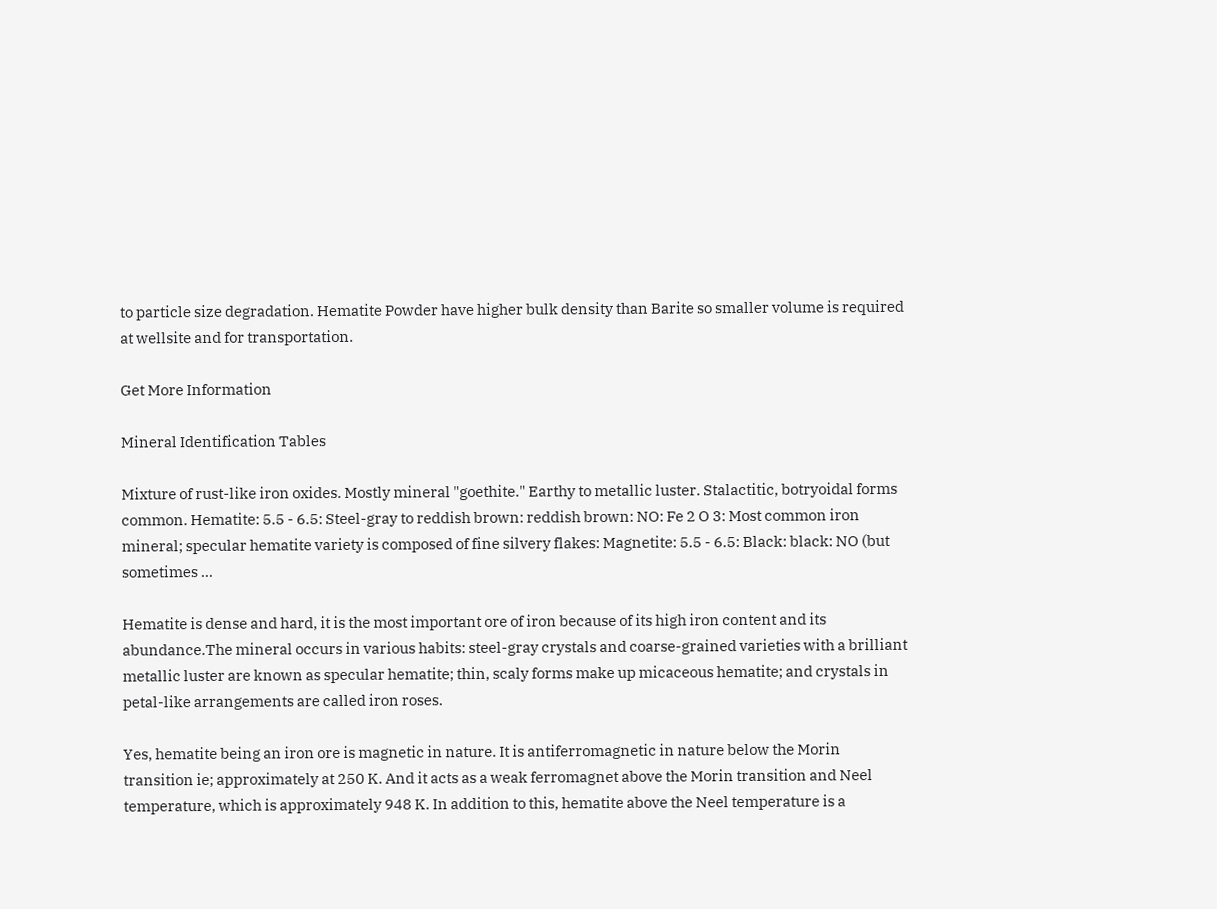to particle size degradation. Hematite Powder have higher bulk density than Barite so smaller volume is required at wellsite and for transportation.

Get More Information

Mineral Identification Tables

Mixture of rust-like iron oxides. Mostly mineral "goethite." Earthy to metallic luster. Stalactitic, botryoidal forms common. Hematite: 5.5 - 6.5: Steel-gray to reddish brown: reddish brown: NO: Fe 2 O 3: Most common iron mineral; specular hematite variety is composed of fine silvery flakes: Magnetite: 5.5 - 6.5: Black: black: NO (but sometimes ...

Hematite is dense and hard, it is the most important ore of iron because of its high iron content and its abundance.The mineral occurs in various habits: steel-gray crystals and coarse-grained varieties with a brilliant metallic luster are known as specular hematite; thin, scaly forms make up micaceous hematite; and crystals in petal-like arrangements are called iron roses.

Yes, hematite being an iron ore is magnetic in nature. It is antiferromagnetic in nature below the Morin transition ie; approximately at 250 K. And it acts as a weak ferromagnet above the Morin transition and Neel temperature, which is approximately 948 K. In addition to this, hematite above the Neel temperature is a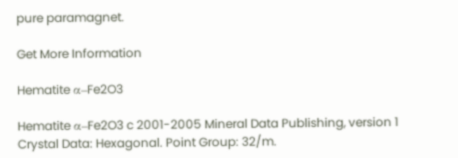pure paramagnet.

Get More Information

Hematite α–Fe2O3

Hematite α–Fe2O3 c 2001-2005 Mineral Data Publishing, version 1 Crystal Data: Hexagonal. Point Group: 32/m.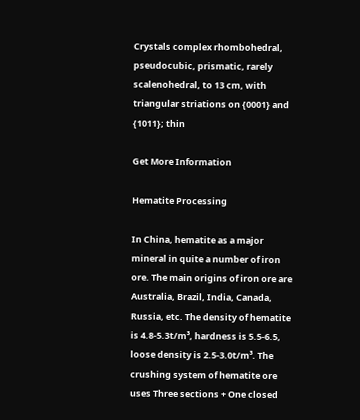Crystals complex rhombohedral, pseudocubic, prismatic, rarely scalenohedral, to 13 cm, with triangular striations on {0001} and {1011}; thin

Get More Information

Hematite Processing

In China, hematite as a major mineral in quite a number of iron ore. The main origins of iron ore are Australia, Brazil, India, Canada, Russia, etc. The density of hematite is 4.8-5.3t/m³, hardness is 5.5-6.5, loose density is 2.5-3.0t/m³. The crushing system of hematite ore uses Three sections + One closed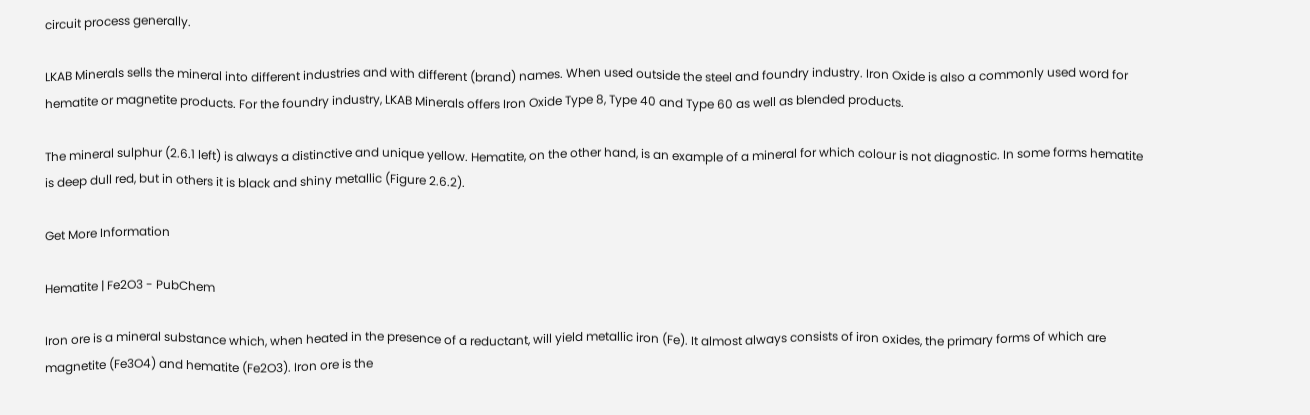circuit process generally.

LKAB Minerals sells the mineral into different industries and with different (brand) names. When used outside the steel and foundry industry. Iron Oxide is also a commonly used word for hematite or magnetite products. For the foundry industry, LKAB Minerals offers Iron Oxide Type 8, Type 40 and Type 60 as well as blended products.

The mineral sulphur (2.6.1 left) is always a distinctive and unique yellow. Hematite, on the other hand, is an example of a mineral for which colour is not diagnostic. In some forms hematite is deep dull red, but in others it is black and shiny metallic (Figure 2.6.2).

Get More Information

Hematite | Fe2O3 - PubChem

Iron ore is a mineral substance which, when heated in the presence of a reductant, will yield metallic iron (Fe). It almost always consists of iron oxides, the primary forms of which are magnetite (Fe3O4) and hematite (Fe2O3). Iron ore is the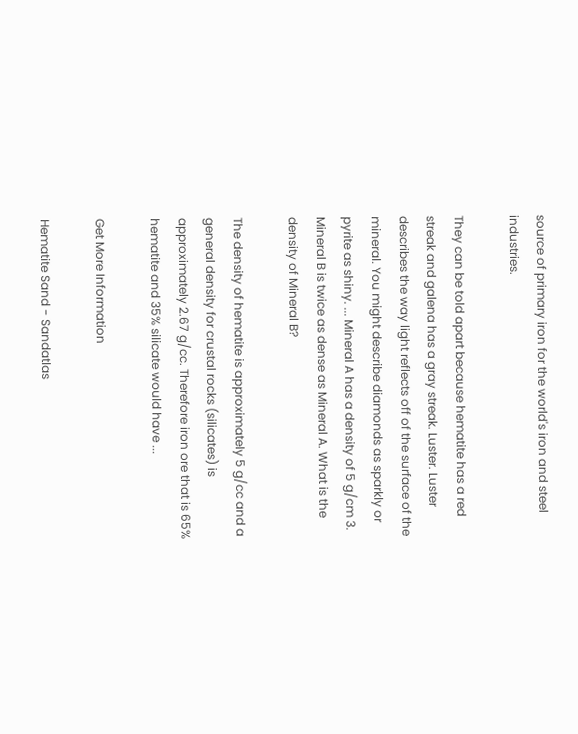source of primary iron for the world's iron and steel industries.

They can be told apart because hematite has a red streak and galena has a gray streak. Luster. Luster describes the way light reflects off of the surface of the mineral. You might describe diamonds as sparkly or pyrite as shiny. ... Mineral A has a density of 5 g/cm 3. Mineral B is twice as dense as Mineral A. What is the density of Mineral B?

The density of hematite is approximately 5 g/cc and a general density for crustal rocks (silicates) is approximately 2.67 g/cc. Therefore iron ore that is 65% hematite and 35% silicate would have ...

Get More Information

Hematite Sand - Sandatlas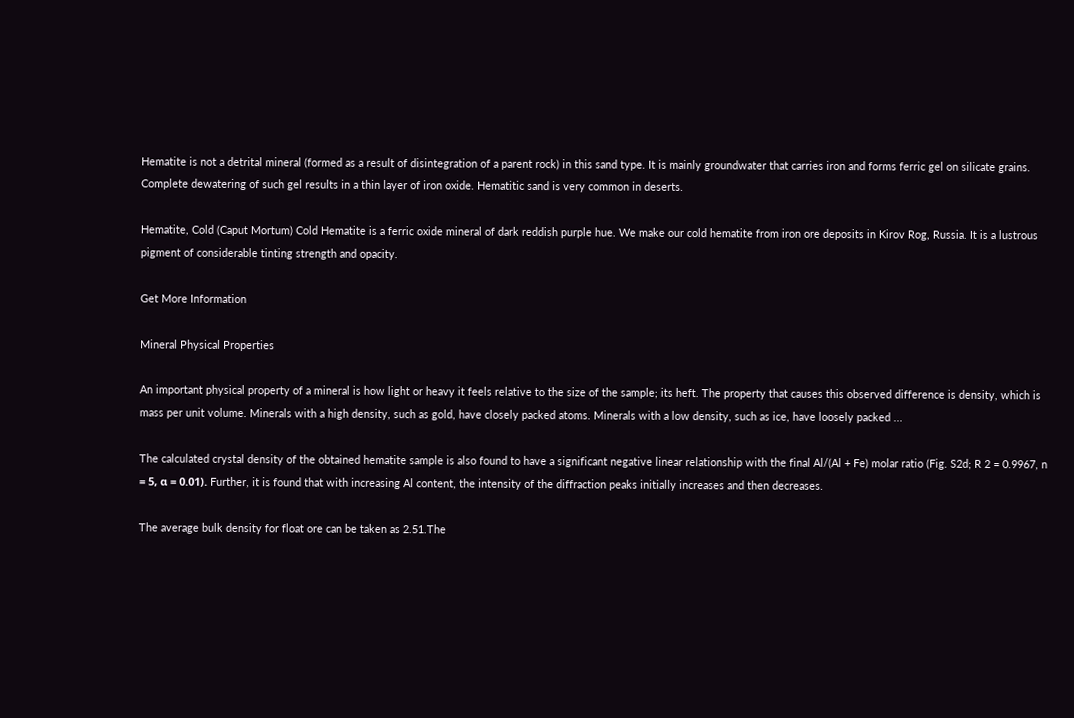Hematite is not a detrital mineral (formed as a result of disintegration of a parent rock) in this sand type. It is mainly groundwater that carries iron and forms ferric gel on silicate grains. Complete dewatering of such gel results in a thin layer of iron oxide. Hematitic sand is very common in deserts.

Hematite, Cold (Caput Mortum) Cold Hematite is a ferric oxide mineral of dark reddish purple hue. We make our cold hematite from iron ore deposits in Kirov Rog, Russia. It is a lustrous pigment of considerable tinting strength and opacity.

Get More Information

Mineral Physical Properties

An important physical property of a mineral is how light or heavy it feels relative to the size of the sample; its heft. The property that causes this observed difference is density, which is mass per unit volume. Minerals with a high density, such as gold, have closely packed atoms. Minerals with a low density, such as ice, have loosely packed ...

The calculated crystal density of the obtained hematite sample is also found to have a significant negative linear relationship with the final Al/(Al + Fe) molar ratio (Fig. S2d; R 2 = 0.9967, n = 5, α = 0.01). Further, it is found that with increasing Al content, the intensity of the diffraction peaks initially increases and then decreases.

The average bulk density for float ore can be taken as 2.51.The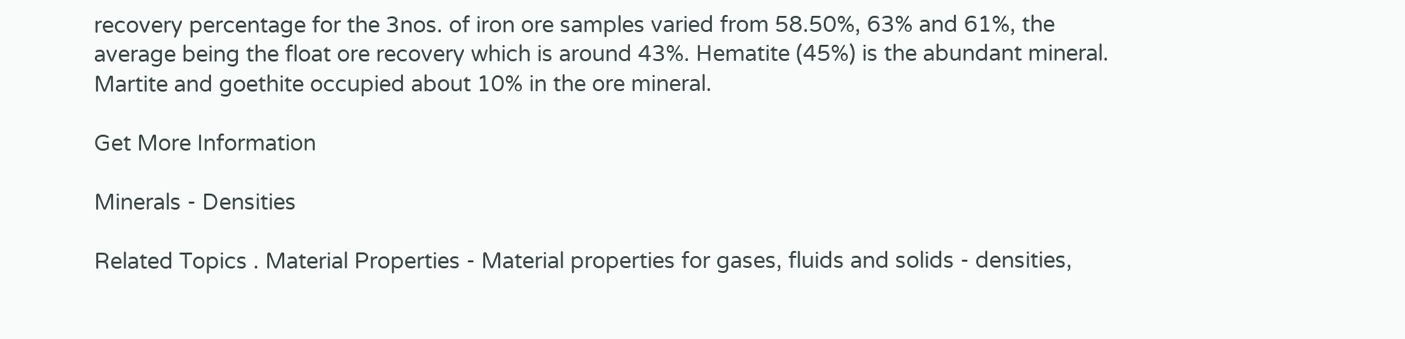recovery percentage for the 3nos. of iron ore samples varied from 58.50%, 63% and 61%, the average being the float ore recovery which is around 43%. Hematite (45%) is the abundant mineral. Martite and goethite occupied about 10% in the ore mineral.

Get More Information

Minerals - Densities

Related Topics . Material Properties - Material properties for gases, fluids and solids - densities,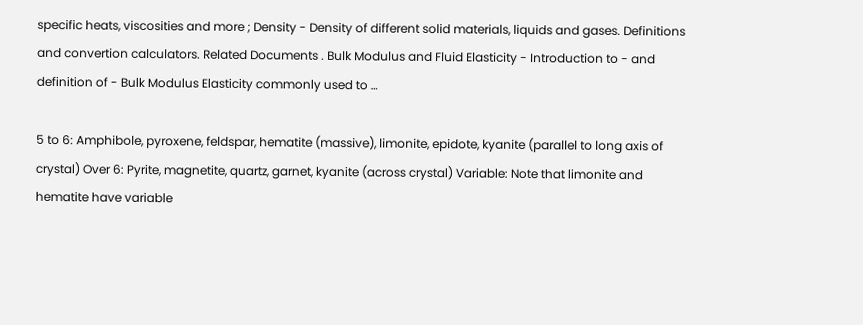specific heats, viscosities and more ; Density - Density of different solid materials, liquids and gases. Definitions and convertion calculators. Related Documents . Bulk Modulus and Fluid Elasticity - Introduction to - and definition of - Bulk Modulus Elasticity commonly used to …

5 to 6: Amphibole, pyroxene, feldspar, hematite (massive), limonite, epidote, kyanite (parallel to long axis of crystal) Over 6: Pyrite, magnetite, quartz, garnet, kyanite (across crystal) Variable: Note that limonite and hematite have variable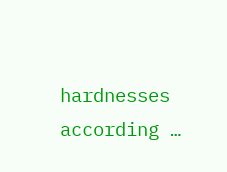hardnesses according …